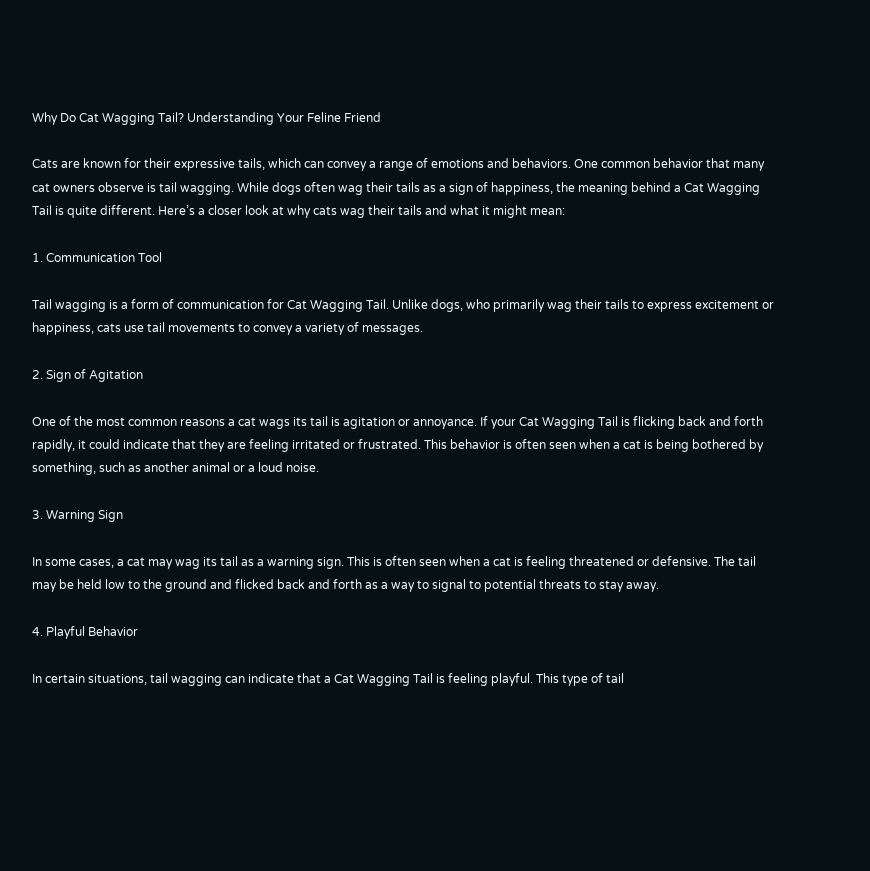Why Do Cat Wagging Tail? Understanding Your Feline Friend

Cats are known for their expressive tails, which can convey a range of emotions and behaviors. One common behavior that many cat owners observe is tail wagging. While dogs often wag their tails as a sign of happiness, the meaning behind a Cat Wagging Tail is quite different. Here’s a closer look at why cats wag their tails and what it might mean:

1. Communication Tool

Tail wagging is a form of communication for Cat Wagging Tail. Unlike dogs, who primarily wag their tails to express excitement or happiness, cats use tail movements to convey a variety of messages.

2. Sign of Agitation

One of the most common reasons a cat wags its tail is agitation or annoyance. If your Cat Wagging Tail is flicking back and forth rapidly, it could indicate that they are feeling irritated or frustrated. This behavior is often seen when a cat is being bothered by something, such as another animal or a loud noise.

3. Warning Sign

In some cases, a cat may wag its tail as a warning sign. This is often seen when a cat is feeling threatened or defensive. The tail may be held low to the ground and flicked back and forth as a way to signal to potential threats to stay away.

4. Playful Behavior

In certain situations, tail wagging can indicate that a Cat Wagging Tail is feeling playful. This type of tail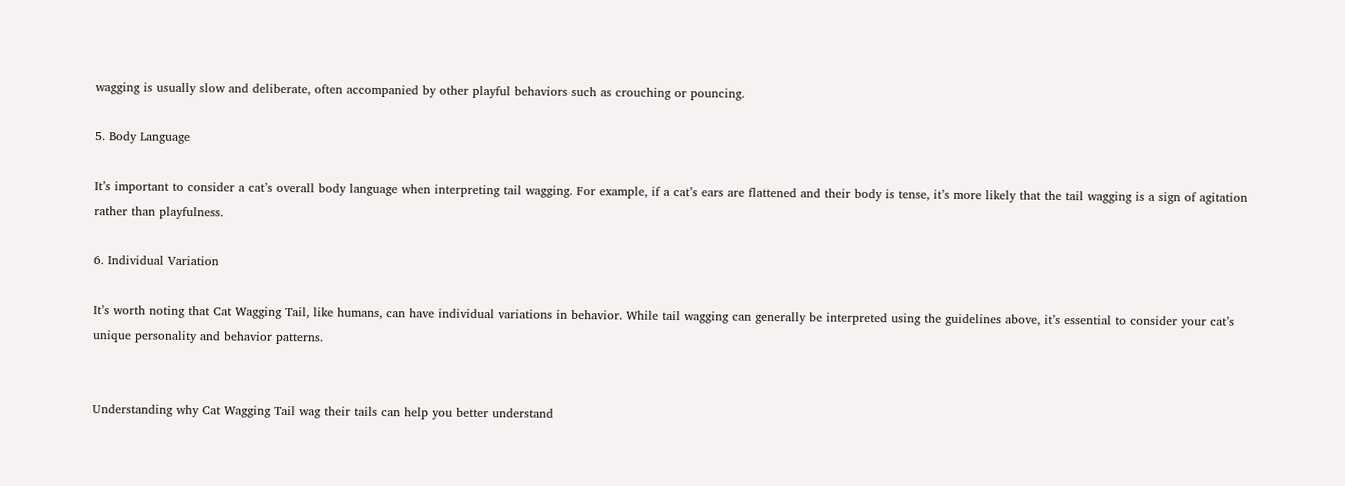wagging is usually slow and deliberate, often accompanied by other playful behaviors such as crouching or pouncing.

5. Body Language

It’s important to consider a cat’s overall body language when interpreting tail wagging. For example, if a cat’s ears are flattened and their body is tense, it’s more likely that the tail wagging is a sign of agitation rather than playfulness.

6. Individual Variation

It’s worth noting that Cat Wagging Tail, like humans, can have individual variations in behavior. While tail wagging can generally be interpreted using the guidelines above, it’s essential to consider your cat’s unique personality and behavior patterns.


Understanding why Cat Wagging Tail wag their tails can help you better understand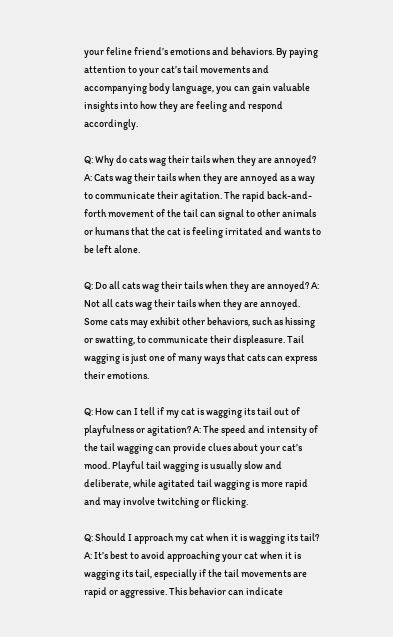your feline friend’s emotions and behaviors. By paying attention to your cat’s tail movements and accompanying body language, you can gain valuable insights into how they are feeling and respond accordingly.

Q: Why do cats wag their tails when they are annoyed? A: Cats wag their tails when they are annoyed as a way to communicate their agitation. The rapid back-and-forth movement of the tail can signal to other animals or humans that the cat is feeling irritated and wants to be left alone.

Q: Do all cats wag their tails when they are annoyed? A: Not all cats wag their tails when they are annoyed. Some cats may exhibit other behaviors, such as hissing or swatting, to communicate their displeasure. Tail wagging is just one of many ways that cats can express their emotions.

Q: How can I tell if my cat is wagging its tail out of playfulness or agitation? A: The speed and intensity of the tail wagging can provide clues about your cat’s mood. Playful tail wagging is usually slow and deliberate, while agitated tail wagging is more rapid and may involve twitching or flicking.

Q: Should I approach my cat when it is wagging its tail? A: It’s best to avoid approaching your cat when it is wagging its tail, especially if the tail movements are rapid or aggressive. This behavior can indicate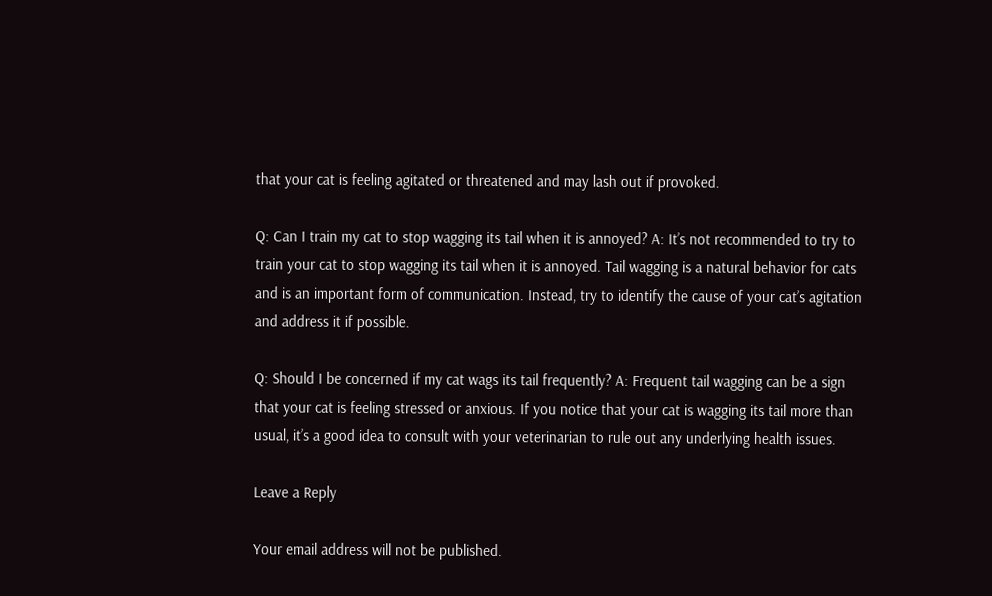that your cat is feeling agitated or threatened and may lash out if provoked.

Q: Can I train my cat to stop wagging its tail when it is annoyed? A: It’s not recommended to try to train your cat to stop wagging its tail when it is annoyed. Tail wagging is a natural behavior for cats and is an important form of communication. Instead, try to identify the cause of your cat’s agitation and address it if possible.

Q: Should I be concerned if my cat wags its tail frequently? A: Frequent tail wagging can be a sign that your cat is feeling stressed or anxious. If you notice that your cat is wagging its tail more than usual, it’s a good idea to consult with your veterinarian to rule out any underlying health issues.

Leave a Reply

Your email address will not be published.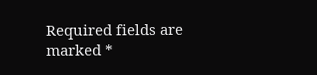Required fields are marked *